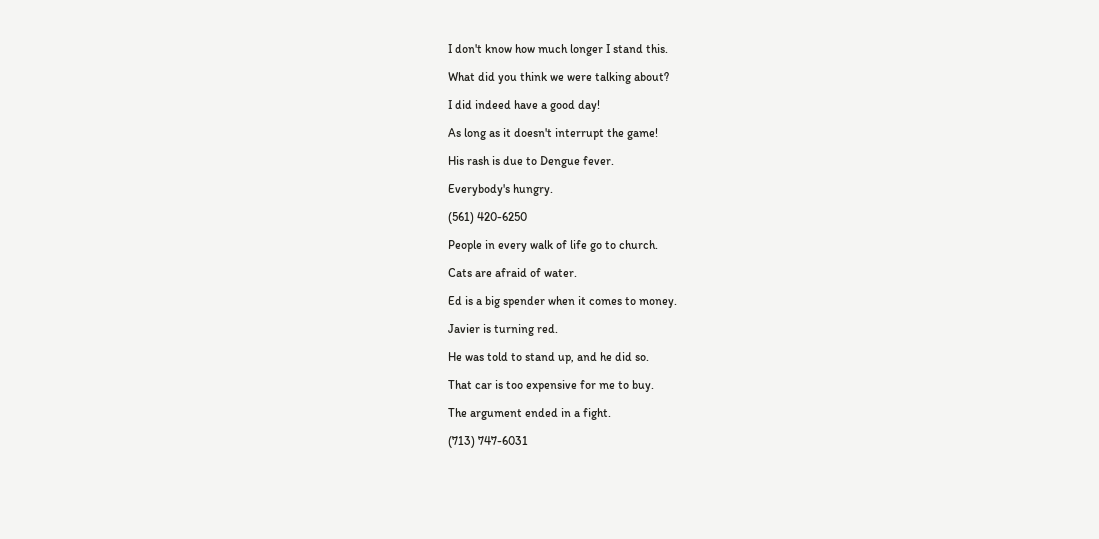I don't know how much longer I stand this.

What did you think we were talking about?

I did indeed have a good day!

As long as it doesn't interrupt the game!

His rash is due to Dengue fever.

Everybody's hungry.

(561) 420-6250

People in every walk of life go to church.

Cats are afraid of water.

Ed is a big spender when it comes to money.

Javier is turning red.

He was told to stand up, and he did so.

That car is too expensive for me to buy.

The argument ended in a fight.

(713) 747-6031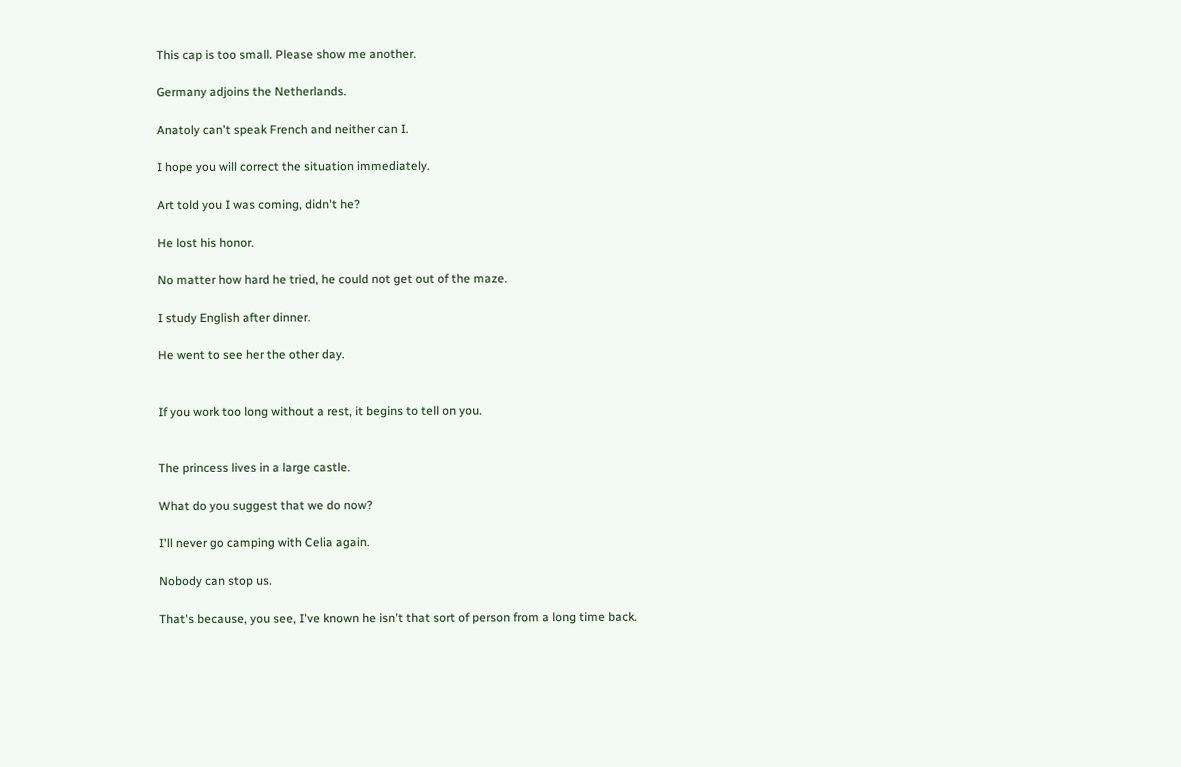This cap is too small. Please show me another.

Germany adjoins the Netherlands.

Anatoly can't speak French and neither can I.

I hope you will correct the situation immediately.

Art told you I was coming, didn't he?

He lost his honor.

No matter how hard he tried, he could not get out of the maze.

I study English after dinner.

He went to see her the other day.


If you work too long without a rest, it begins to tell on you.


The princess lives in a large castle.

What do you suggest that we do now?

I'll never go camping with Celia again.

Nobody can stop us.

That's because, you see, I've known he isn't that sort of person from a long time back.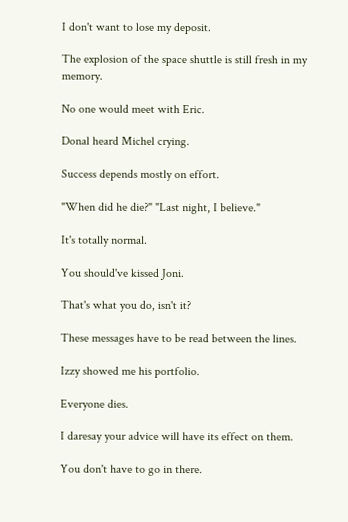I don't want to lose my deposit.

The explosion of the space shuttle is still fresh in my memory.

No one would meet with Eric.

Donal heard Michel crying.

Success depends mostly on effort.

"When did he die?" "Last night, I believe."

It's totally normal.

You should've kissed Joni.

That's what you do, isn't it?

These messages have to be read between the lines.

Izzy showed me his portfolio.

Everyone dies.

I daresay your advice will have its effect on them.

You don't have to go in there.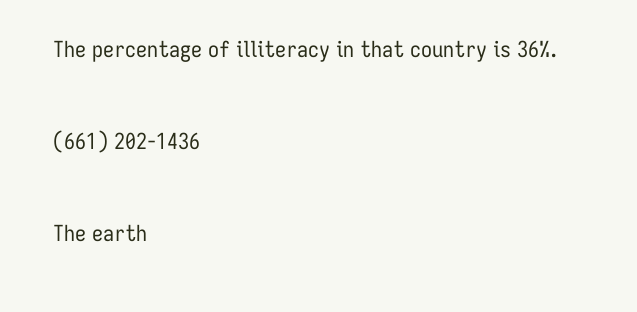The percentage of illiteracy in that country is 36%.

(661) 202-1436

The earth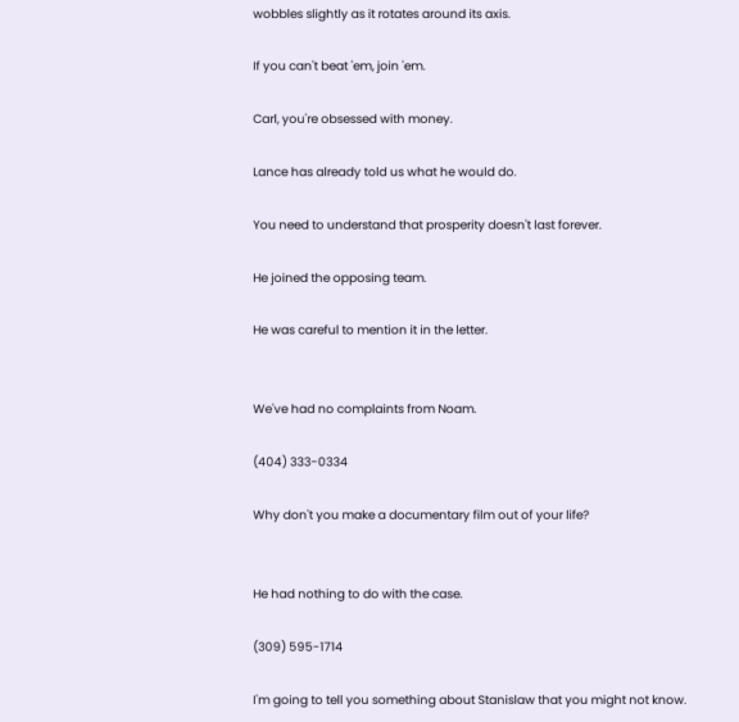wobbles slightly as it rotates around its axis.

If you can't beat 'em, join 'em.

Carl, you're obsessed with money.

Lance has already told us what he would do.

You need to understand that prosperity doesn't last forever.

He joined the opposing team.

He was careful to mention it in the letter.


We've had no complaints from Noam.

(404) 333-0334

Why don't you make a documentary film out of your life?


He had nothing to do with the case.

(309) 595-1714

I'm going to tell you something about Stanislaw that you might not know.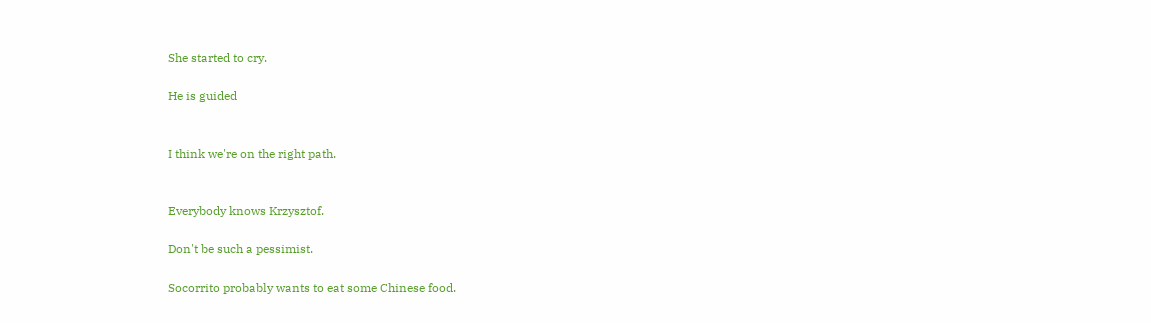She started to cry.

He is guided


I think we're on the right path.


Everybody knows Krzysztof.

Don't be such a pessimist.

Socorrito probably wants to eat some Chinese food.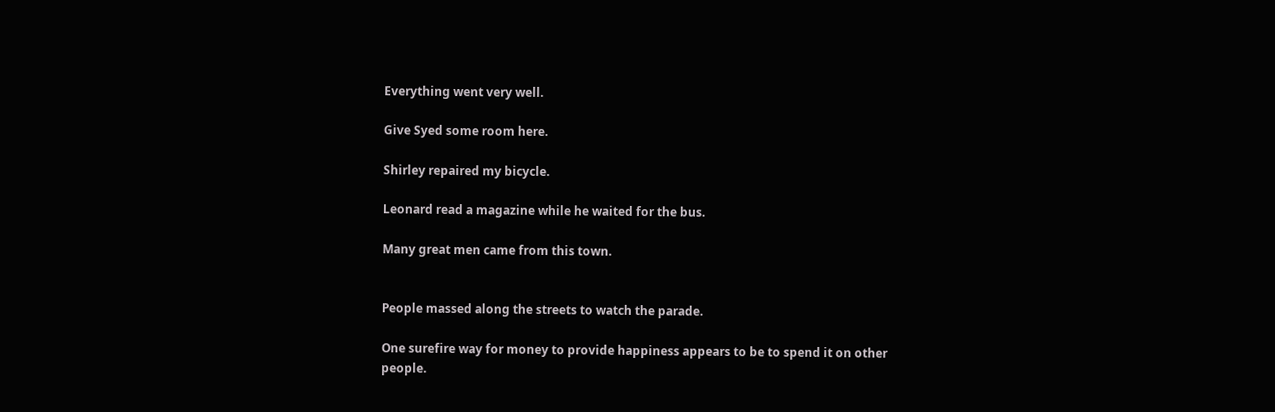Everything went very well.

Give Syed some room here.

Shirley repaired my bicycle.

Leonard read a magazine while he waited for the bus.

Many great men came from this town.


People massed along the streets to watch the parade.

One surefire way for money to provide happiness appears to be to spend it on other people.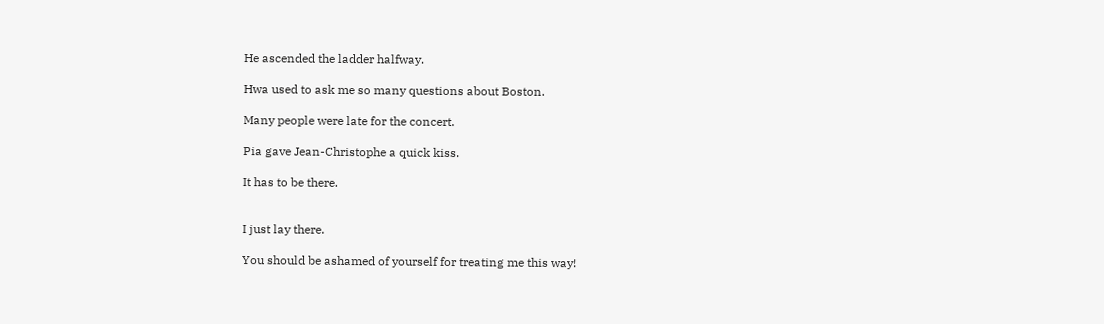He ascended the ladder halfway.

Hwa used to ask me so many questions about Boston.

Many people were late for the concert.

Pia gave Jean-Christophe a quick kiss.

It has to be there.


I just lay there.

You should be ashamed of yourself for treating me this way!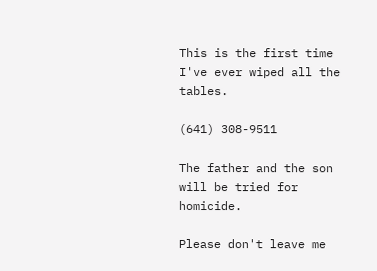This is the first time I've ever wiped all the tables.

(641) 308-9511

The father and the son will be tried for homicide.

Please don't leave me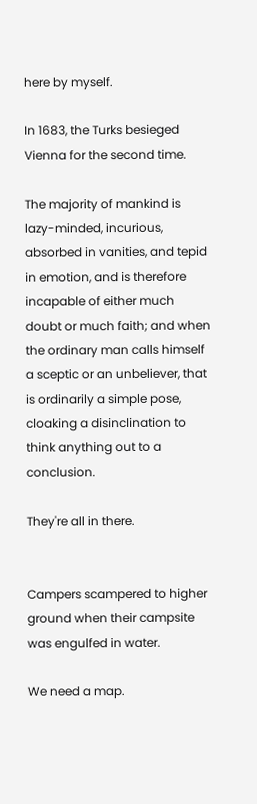here by myself.

In 1683, the Turks besieged Vienna for the second time.

The majority of mankind is lazy-minded, incurious, absorbed in vanities, and tepid in emotion, and is therefore incapable of either much doubt or much faith; and when the ordinary man calls himself a sceptic or an unbeliever, that is ordinarily a simple pose, cloaking a disinclination to think anything out to a conclusion.

They're all in there.


Campers scampered to higher ground when their campsite was engulfed in water.

We need a map.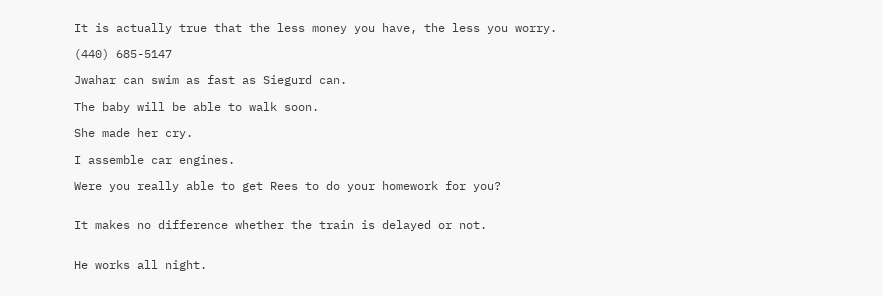It is actually true that the less money you have, the less you worry.

(440) 685-5147

Jwahar can swim as fast as Siegurd can.

The baby will be able to walk soon.

She made her cry.

I assemble car engines.

Were you really able to get Rees to do your homework for you?


It makes no difference whether the train is delayed or not.


He works all night.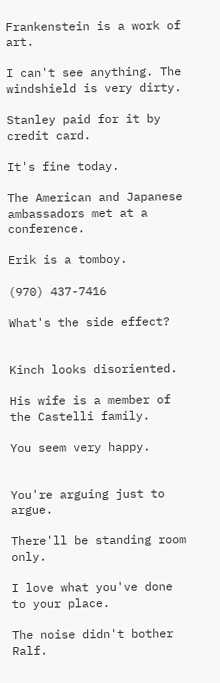Frankenstein is a work of art.

I can't see anything. The windshield is very dirty.

Stanley paid for it by credit card.

It's fine today.

The American and Japanese ambassadors met at a conference.

Erik is a tomboy.

(970) 437-7416

What's the side effect?


Kinch looks disoriented.

His wife is a member of the Castelli family.

You seem very happy.


You're arguing just to argue.

There'll be standing room only.

I love what you've done to your place.

The noise didn't bother Ralf.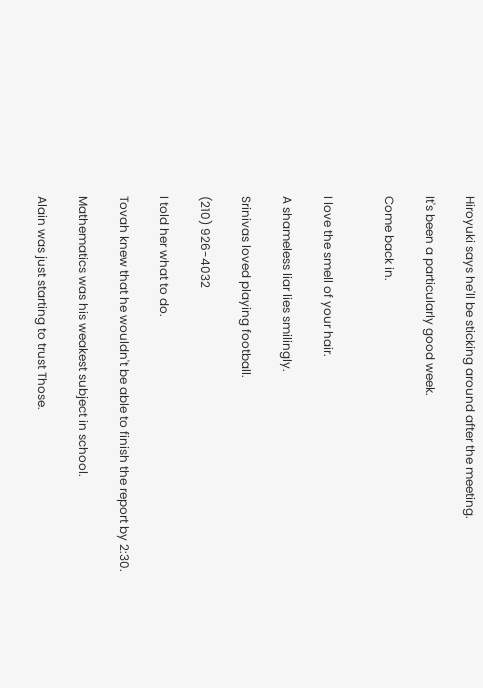Hiroyuki says he'll be sticking around after the meeting.

It's been a particularly good week.

Come back in.


I love the smell of your hair.

A shameless liar lies smilingly.

Srinivas loved playing football.

(210) 926-4032

I told her what to do.

Tovah knew that he wouldn't be able to finish the report by 2:30.

Mathematics was his weakest subject in school.

Alain was just starting to trust Those.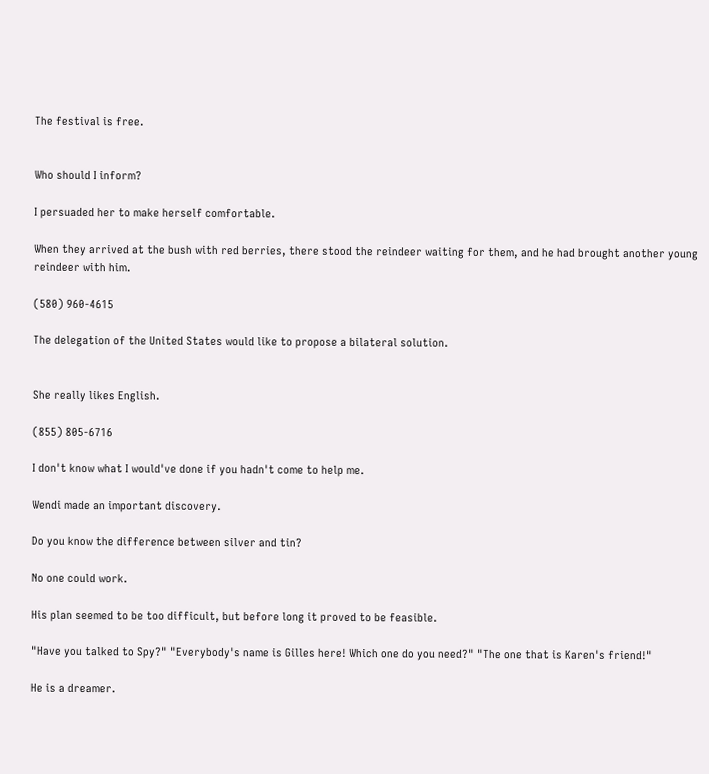The festival is free.


Who should I inform?

I persuaded her to make herself comfortable.

When they arrived at the bush with red berries, there stood the reindeer waiting for them, and he had brought another young reindeer with him.

(580) 960-4615

The delegation of the United States would like to propose a bilateral solution.


She really likes English.

(855) 805-6716

I don't know what I would've done if you hadn't come to help me.

Wendi made an important discovery.

Do you know the difference between silver and tin?

No one could work.

His plan seemed to be too difficult, but before long it proved to be feasible.

"Have you talked to Spy?" "Everybody's name is Gilles here! Which one do you need?" "The one that is Karen's friend!"

He is a dreamer.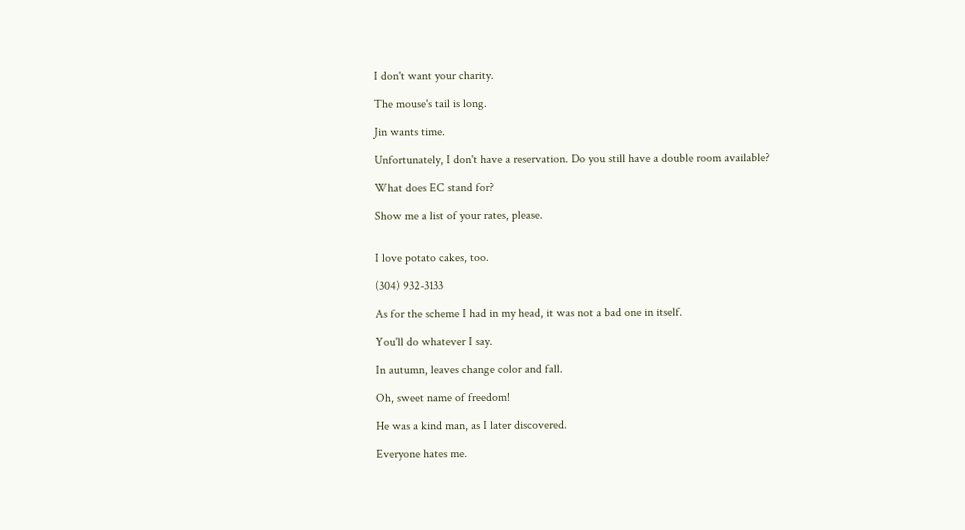I don't want your charity.

The mouse's tail is long.

Jin wants time.

Unfortunately, I don't have a reservation. Do you still have a double room available?

What does EC stand for?

Show me a list of your rates, please.


I love potato cakes, too.

(304) 932-3133

As for the scheme I had in my head, it was not a bad one in itself.

You'll do whatever I say.

In autumn, leaves change color and fall.

Oh, sweet name of freedom!

He was a kind man, as I later discovered.

Everyone hates me.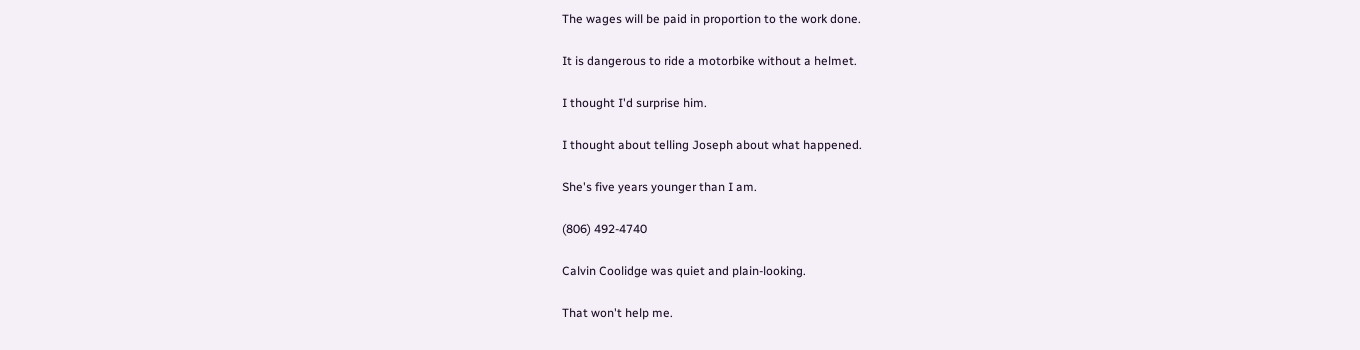The wages will be paid in proportion to the work done.

It is dangerous to ride a motorbike without a helmet.

I thought I'd surprise him.

I thought about telling Joseph about what happened.

She's five years younger than I am.

(806) 492-4740

Calvin Coolidge was quiet and plain-looking.

That won't help me.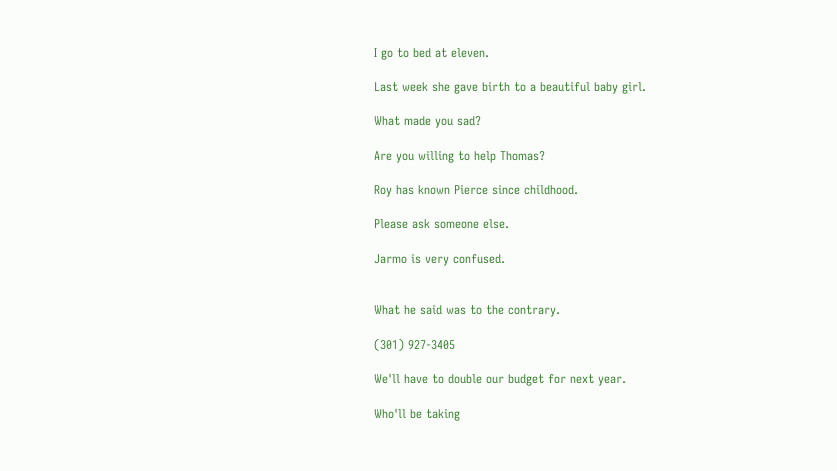I go to bed at eleven.

Last week she gave birth to a beautiful baby girl.

What made you sad?

Are you willing to help Thomas?

Roy has known Pierce since childhood.

Please ask someone else.

Jarmo is very confused.


What he said was to the contrary.

(301) 927-3405

We'll have to double our budget for next year.

Who'll be taking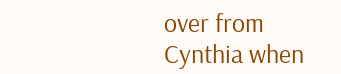over from Cynthia when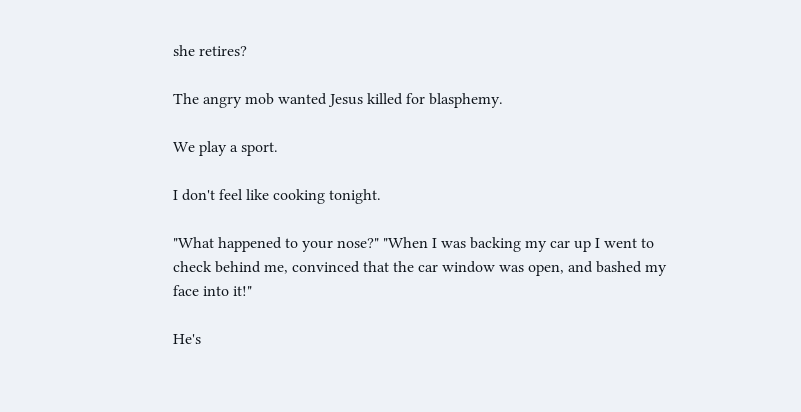she retires?

The angry mob wanted Jesus killed for blasphemy.

We play a sport.

I don't feel like cooking tonight.

"What happened to your nose?" "When I was backing my car up I went to check behind me, convinced that the car window was open, and bashed my face into it!"

He's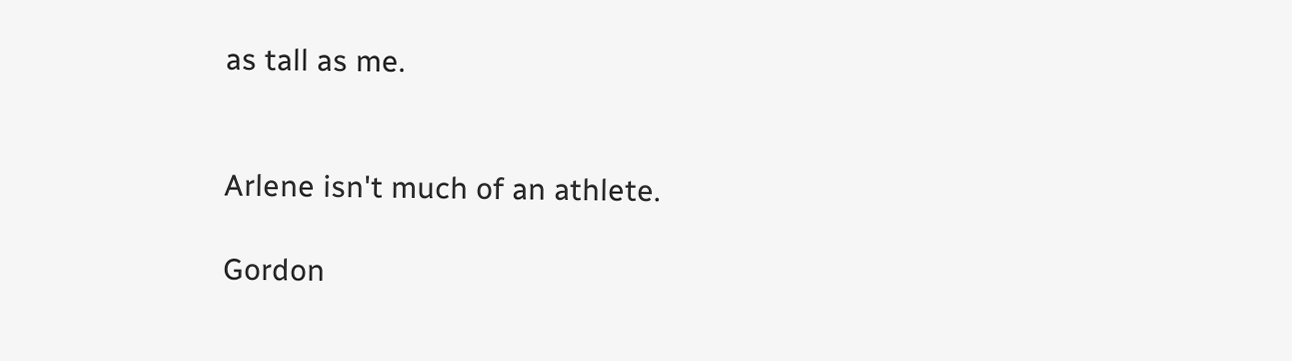as tall as me.


Arlene isn't much of an athlete.

Gordon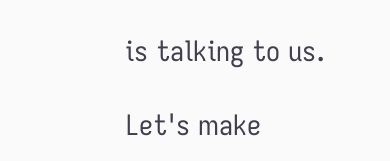is talking to us.

Let's make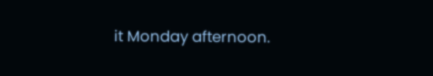it Monday afternoon.